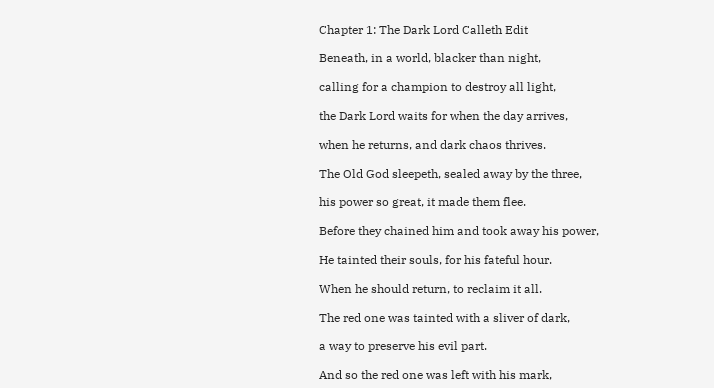Chapter 1: The Dark Lord Calleth Edit

Beneath, in a world, blacker than night,

calling for a champion to destroy all light,

the Dark Lord waits for when the day arrives,

when he returns, and dark chaos thrives.

The Old God sleepeth, sealed away by the three,

his power so great, it made them flee.

Before they chained him and took away his power,

He tainted their souls, for his fateful hour.

When he should return, to reclaim it all.

The red one was tainted with a sliver of dark,

a way to preserve his evil part.

And so the red one was left with his mark,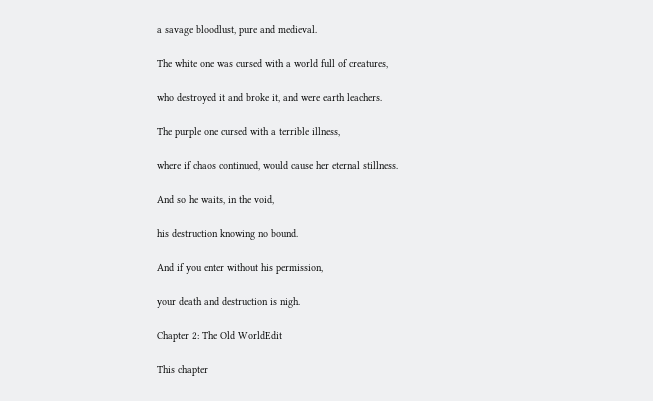a savage bloodlust, pure and medieval.

The white one was cursed with a world full of creatures,

who destroyed it and broke it, and were earth leachers.

The purple one cursed with a terrible illness,

where if chaos continued, would cause her eternal stillness.

And so he waits, in the void,

his destruction knowing no bound.

And if you enter without his permission,

your death and destruction is nigh.

Chapter 2: The Old WorldEdit

This chapter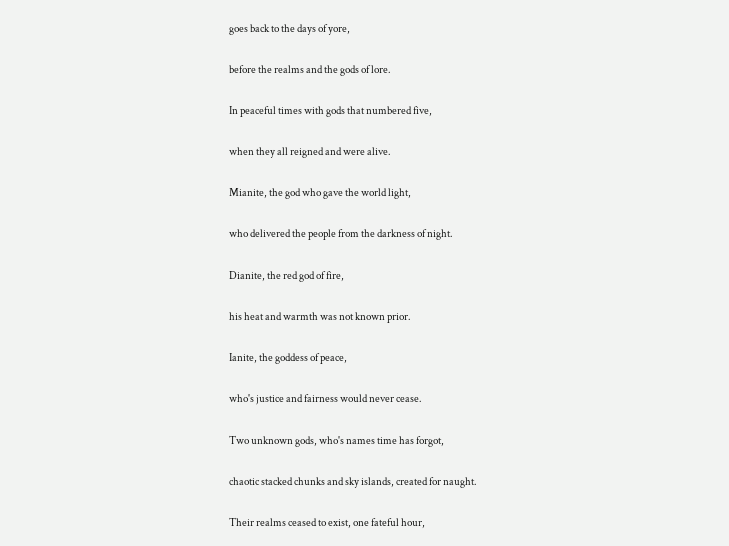goes back to the days of yore,

before the realms and the gods of lore.

In peaceful times with gods that numbered five,

when they all reigned and were alive.

Mianite, the god who gave the world light,

who delivered the people from the darkness of night.

Dianite, the red god of fire,

his heat and warmth was not known prior.

Ianite, the goddess of peace,

who's justice and fairness would never cease.

Two unknown gods, who's names time has forgot,

chaotic stacked chunks and sky islands, created for naught.

Their realms ceased to exist, one fateful hour,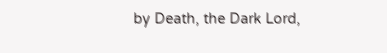by Death, the Dark Lord,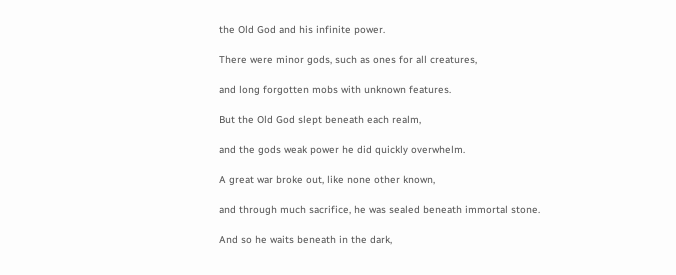the Old God and his infinite power.

There were minor gods, such as ones for all creatures,

and long forgotten mobs with unknown features.

But the Old God slept beneath each realm,

and the gods weak power he did quickly overwhelm.

A great war broke out, like none other known,

and through much sacrifice, he was sealed beneath immortal stone.

And so he waits beneath in the dark,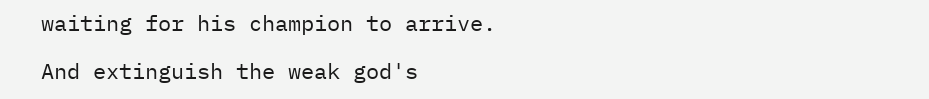waiting for his champion to arrive.

And extinguish the weak god's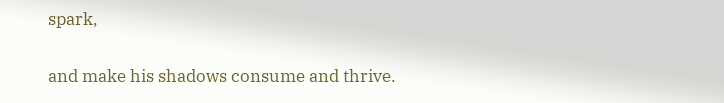spark,

and make his shadows consume and thrive.